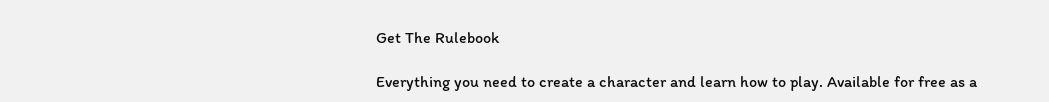Get The Rulebook

Everything you need to create a character and learn how to play. Available for free as a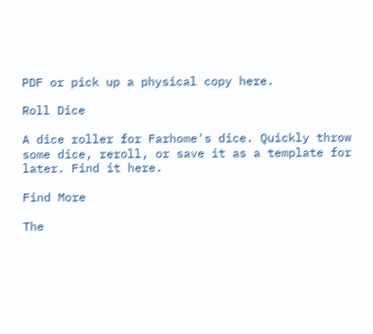PDF or pick up a physical copy here.

Roll Dice

A dice roller for Farhome's dice. Quickly throw some dice, reroll, or save it as a template for later. Find it here.

Find More

The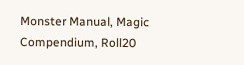Monster Manual, Magic Compendium, Roll20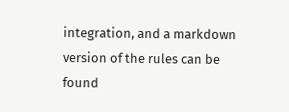integration, and a markdown version of the rules can be found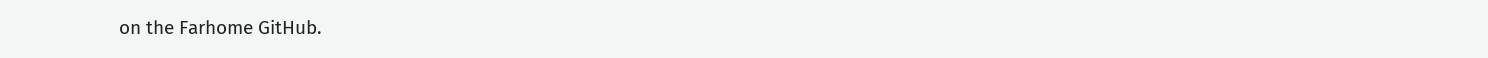on the Farhome GitHub.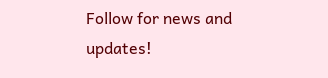Follow for news and updates!